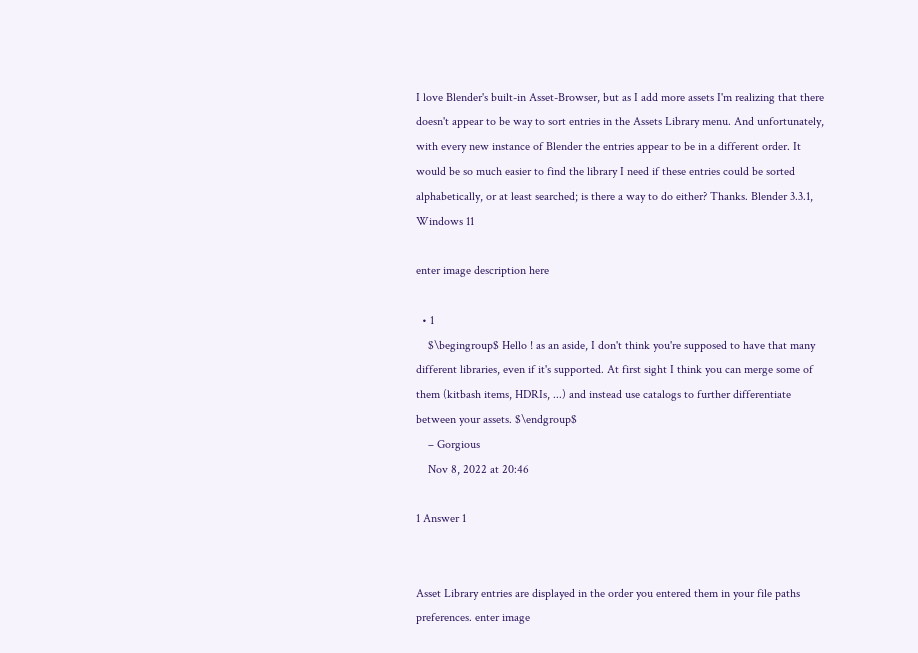I love Blender's built-in Asset-Browser, but as I add more assets I'm realizing that there doesn't appear to be way to sort entries in the Assets Library menu. And unfortunately, with every new instance of Blender the entries appear to be in a different order. It would be so much easier to find the library I need if these entries could be sorted alphabetically, or at least searched; is there a way to do either? Thanks. Blender 3.3.1, Windows 11

enter image description here

  • 1
    $\begingroup$ Hello ! as an aside, I don't think you're supposed to have that many different libraries, even if it's supported. At first sight I think you can merge some of them (kitbash items, HDRIs, ...) and instead use catalogs to further differentiate between your assets. $\endgroup$
    – Gorgious
    Nov 8, 2022 at 20:46

1 Answer 1


Asset Library entries are displayed in the order you entered them in your file paths preferences. enter image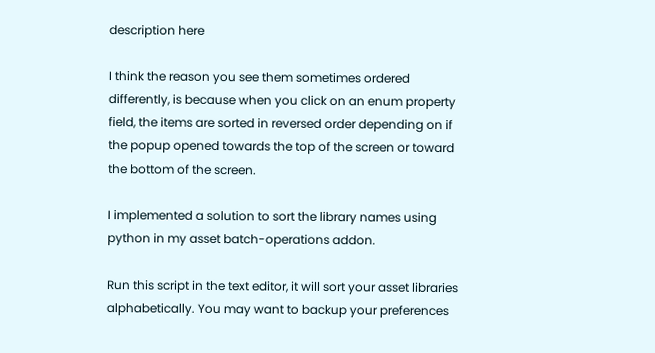description here

I think the reason you see them sometimes ordered differently, is because when you click on an enum property field, the items are sorted in reversed order depending on if the popup opened towards the top of the screen or toward the bottom of the screen.

I implemented a solution to sort the library names using python in my asset batch-operations addon.

Run this script in the text editor, it will sort your asset libraries alphabetically. You may want to backup your preferences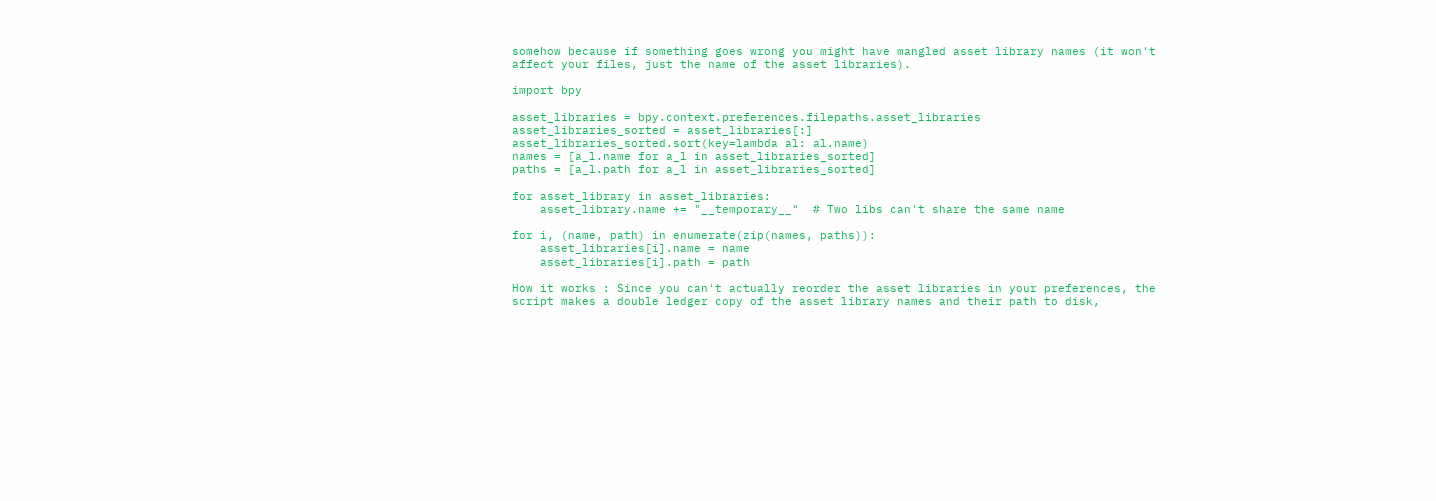somehow because if something goes wrong you might have mangled asset library names (it won't affect your files, just the name of the asset libraries).

import bpy

asset_libraries = bpy.context.preferences.filepaths.asset_libraries
asset_libraries_sorted = asset_libraries[:]
asset_libraries_sorted.sort(key=lambda al: al.name)
names = [a_l.name for a_l in asset_libraries_sorted]
paths = [a_l.path for a_l in asset_libraries_sorted]

for asset_library in asset_libraries:
    asset_library.name += "__temporary__"  # Two libs can't share the same name

for i, (name, path) in enumerate(zip(names, paths)):
    asset_libraries[i].name = name
    asset_libraries[i].path = path

How it works : Since you can't actually reorder the asset libraries in your preferences, the script makes a double ledger copy of the asset library names and their path to disk,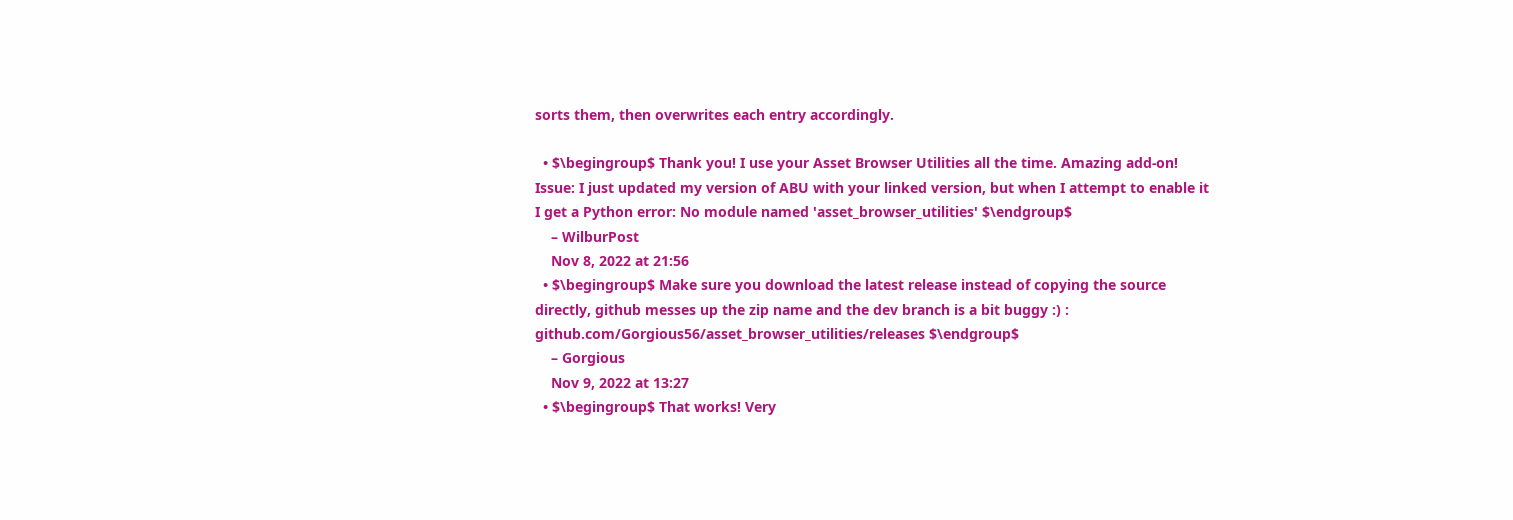sorts them, then overwrites each entry accordingly.

  • $\begingroup$ Thank you! I use your Asset Browser Utilities all the time. Amazing add-on! Issue: I just updated my version of ABU with your linked version, but when I attempt to enable it I get a Python error: No module named 'asset_browser_utilities' $\endgroup$
    – WilburPost
    Nov 8, 2022 at 21:56
  • $\begingroup$ Make sure you download the latest release instead of copying the source directly, github messes up the zip name and the dev branch is a bit buggy :) : github.com/Gorgious56/asset_browser_utilities/releases $\endgroup$
    – Gorgious
    Nov 9, 2022 at 13:27
  • $\begingroup$ That works! Very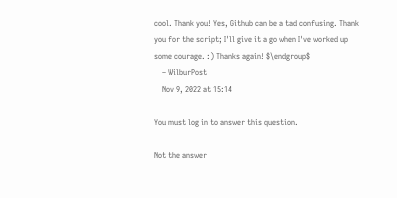cool. Thank you! Yes, Github can be a tad confusing. Thank you for the script; I'll give it a go when I've worked up some courage. :) Thanks again! $\endgroup$
    – WilburPost
    Nov 9, 2022 at 15:14

You must log in to answer this question.

Not the answer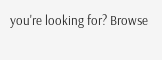you're looking for? Browse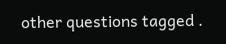other questions tagged .